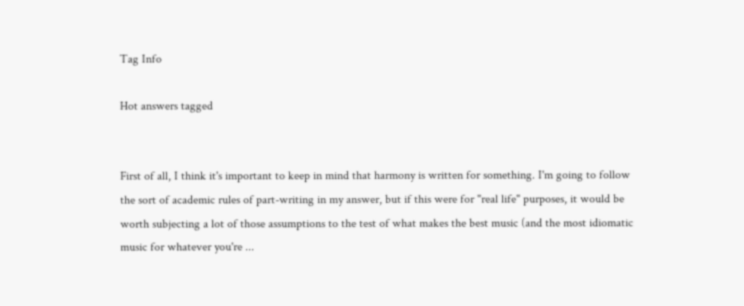Tag Info

Hot answers tagged


First of all, I think it's important to keep in mind that harmony is written for something. I'm going to follow the sort of academic rules of part-writing in my answer, but if this were for "real life" purposes, it would be worth subjecting a lot of those assumptions to the test of what makes the best music (and the most idiomatic music for whatever you're ...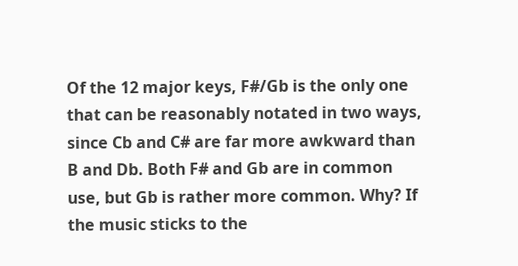Of the 12 major keys, F#/Gb is the only one that can be reasonably notated in two ways, since Cb and C# are far more awkward than B and Db. Both F# and Gb are in common use, but Gb is rather more common. Why? If the music sticks to the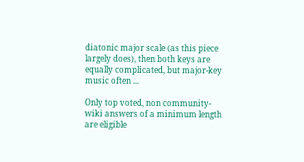diatonic major scale (as this piece largely does), then both keys are equally complicated, but major-key music often ...

Only top voted, non community-wiki answers of a minimum length are eligible